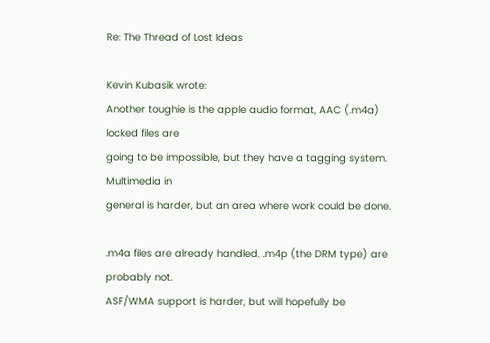Re: The Thread of Lost Ideas

Kevin Kubasik wrote:
Another toughie is the apple audio format, AAC (.m4a) locked files are
going to be impossible, but they have a tagging system. Multimedia in
general is harder, but an area where work could be done.

.m4a files are already handled. .m4p (the DRM type) are probably not.
ASF/WMA support is harder, but will hopefully be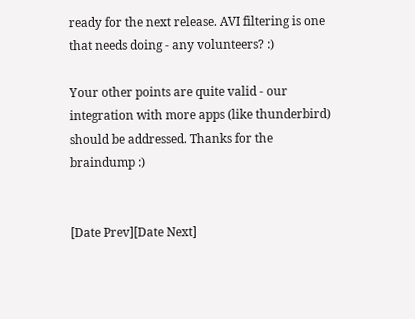ready for the next release. AVI filtering is one that needs doing - any volunteers? :)

Your other points are quite valid - our integration with more apps (like thunderbird) should be addressed. Thanks for the braindump :)


[Date Prev][Date Next]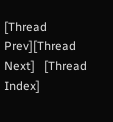[Thread Prev][Thread Next]   [Thread Index]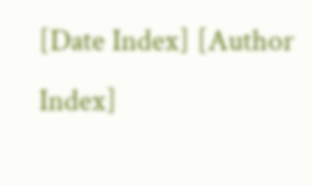[Date Index] [Author Index]